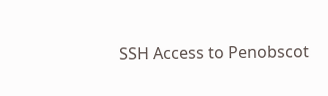SSH Access to Penobscot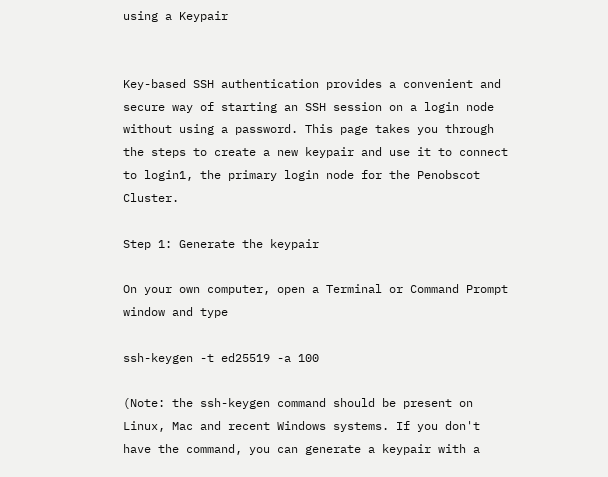using a Keypair


Key-based SSH authentication provides a convenient and secure way of starting an SSH session on a login node without using a password. This page takes you through the steps to create a new keypair and use it to connect to login1, the primary login node for the Penobscot Cluster.

Step 1: Generate the keypair

On your own computer, open a Terminal or Command Prompt window and type

ssh-keygen -t ed25519 -a 100

(Note: the ssh-keygen command should be present on Linux, Mac and recent Windows systems. If you don't have the command, you can generate a keypair with a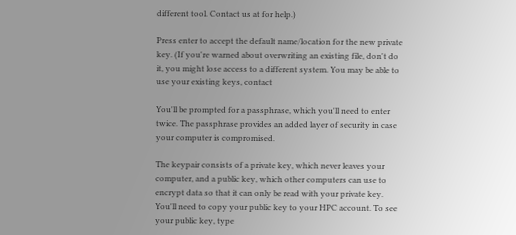different tool. Contact us at for help.)

Press enter to accept the default name/location for the new private key. (If you're warned about overwriting an existing file, don't do it, you might lose access to a different system. You may be able to use your existing keys, contact

You'll be prompted for a passphrase, which you'll need to enter twice. The passphrase provides an added layer of security in case your computer is compromised.

The keypair consists of a private key, which never leaves your computer, and a public key, which other computers can use to encrypt data so that it can only be read with your private key. You'll need to copy your public key to your HPC account. To see your public key, type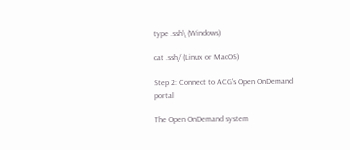type .ssh\ (Windows)

cat .ssh/ (Linux or MacOS)

Step 2: Connect to ACG's Open OnDemand portal

The Open OnDemand system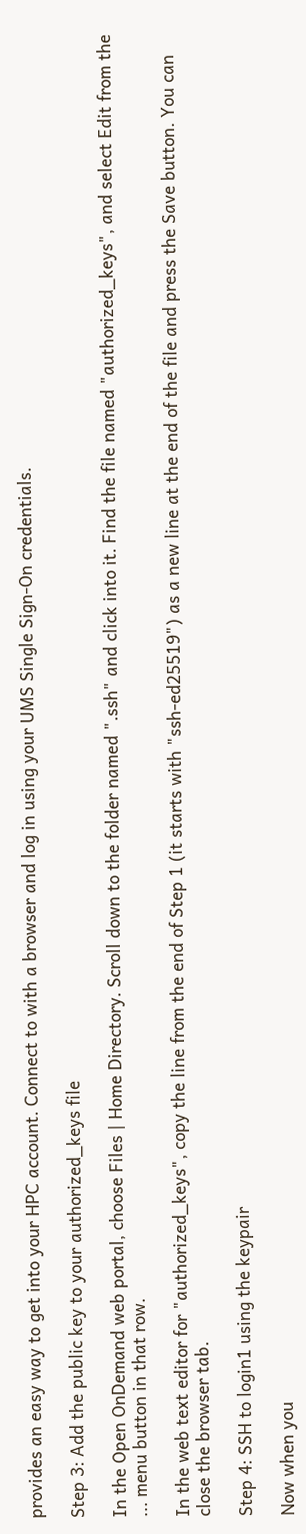provides an easy way to get into your HPC account. Connect to with a browser and log in using your UMS Single Sign-On credentials.

Step 3: Add the public key to your authorized_keys file

In the Open OnDemand web portal, choose Files | Home Directory. Scroll down to the folder named ".ssh" and click into it. Find the file named "authorized_keys", and select Edit from the ... menu button in that row.

In the web text editor for "authorized_keys", copy the line from the end of Step 1 (it starts with "ssh-ed25519") as a new line at the end of the file and press the Save button. You can close the browser tab.

Step 4: SSH to login1 using the keypair

Now when you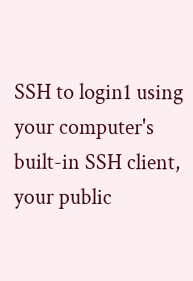SSH to login1 using your computer's built-in SSH client, your public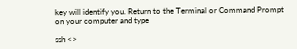key will identify you. Return to the Terminal or Command Prompt on your computer and type

ssh <>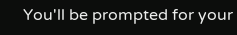You'll be prompted for your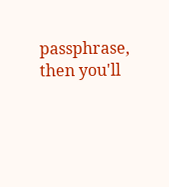passphrase, then you'll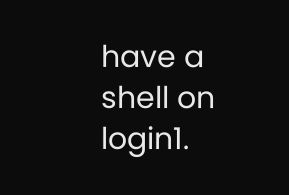have a shell on login1.